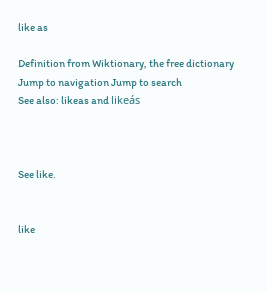like as

Definition from Wiktionary, the free dictionary
Jump to navigation Jump to search
See also: likeas and likeás



See like.


like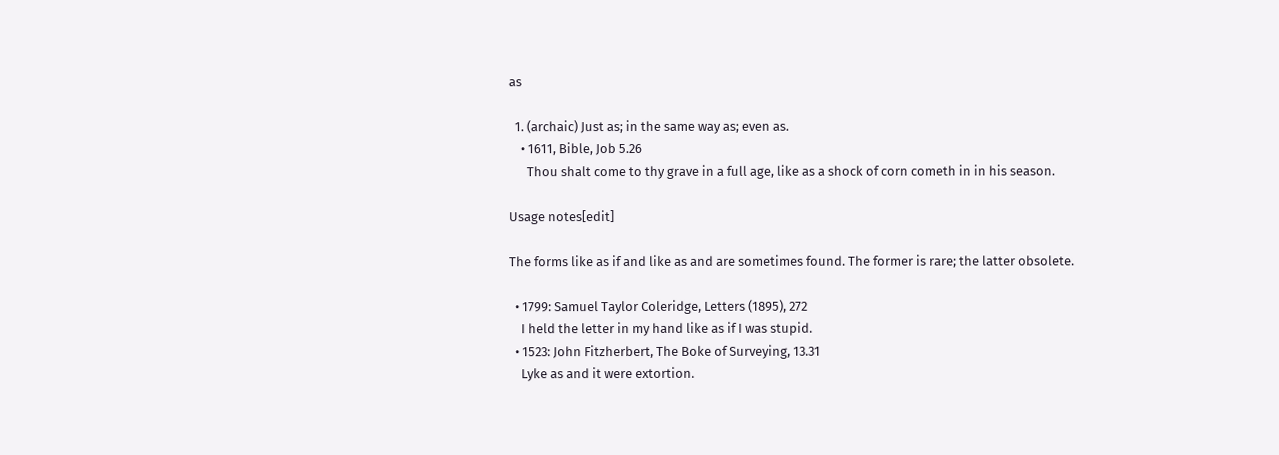as

  1. (archaic) Just as; in the same way as; even as.
    • 1611, Bible, Job 5.26
      Thou shalt come to thy grave in a full age, like as a shock of corn cometh in in his season.

Usage notes[edit]

The forms like as if and like as and are sometimes found. The former is rare; the latter obsolete.

  • 1799: Samuel Taylor Coleridge, Letters (1895), 272
    I held the letter in my hand like as if I was stupid.
  • 1523: John Fitzherbert, The Boke of Surveying, 13.31
    Lyke as and it were extortion.